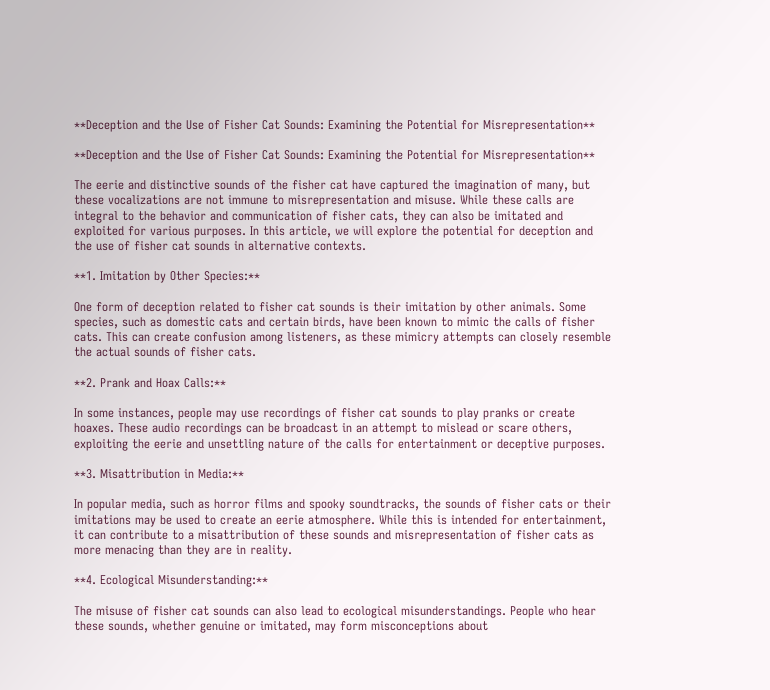**Deception and the Use of Fisher Cat Sounds: Examining the Potential for Misrepresentation**

**Deception and the Use of Fisher Cat Sounds: Examining the Potential for Misrepresentation**

The eerie and distinctive sounds of the fisher cat have captured the imagination of many, but these vocalizations are not immune to misrepresentation and misuse. While these calls are integral to the behavior and communication of fisher cats, they can also be imitated and exploited for various purposes. In this article, we will explore the potential for deception and the use of fisher cat sounds in alternative contexts.

**1. Imitation by Other Species:**

One form of deception related to fisher cat sounds is their imitation by other animals. Some species, such as domestic cats and certain birds, have been known to mimic the calls of fisher cats. This can create confusion among listeners, as these mimicry attempts can closely resemble the actual sounds of fisher cats.

**2. Prank and Hoax Calls:**

In some instances, people may use recordings of fisher cat sounds to play pranks or create hoaxes. These audio recordings can be broadcast in an attempt to mislead or scare others, exploiting the eerie and unsettling nature of the calls for entertainment or deceptive purposes.

**3. Misattribution in Media:**

In popular media, such as horror films and spooky soundtracks, the sounds of fisher cats or their imitations may be used to create an eerie atmosphere. While this is intended for entertainment, it can contribute to a misattribution of these sounds and misrepresentation of fisher cats as more menacing than they are in reality.

**4. Ecological Misunderstanding:**

The misuse of fisher cat sounds can also lead to ecological misunderstandings. People who hear these sounds, whether genuine or imitated, may form misconceptions about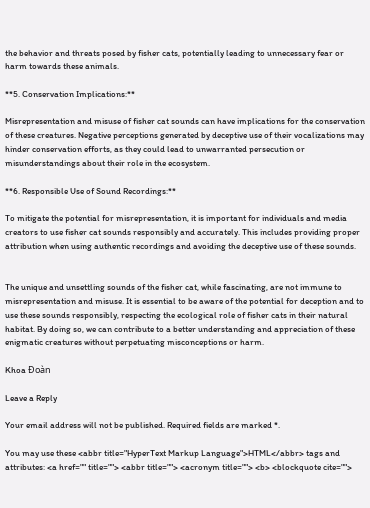the behavior and threats posed by fisher cats, potentially leading to unnecessary fear or harm towards these animals.

**5. Conservation Implications:**

Misrepresentation and misuse of fisher cat sounds can have implications for the conservation of these creatures. Negative perceptions generated by deceptive use of their vocalizations may hinder conservation efforts, as they could lead to unwarranted persecution or misunderstandings about their role in the ecosystem.

**6. Responsible Use of Sound Recordings:**

To mitigate the potential for misrepresentation, it is important for individuals and media creators to use fisher cat sounds responsibly and accurately. This includes providing proper attribution when using authentic recordings and avoiding the deceptive use of these sounds.


The unique and unsettling sounds of the fisher cat, while fascinating, are not immune to misrepresentation and misuse. It is essential to be aware of the potential for deception and to use these sounds responsibly, respecting the ecological role of fisher cats in their natural habitat. By doing so, we can contribute to a better understanding and appreciation of these enigmatic creatures without perpetuating misconceptions or harm.

Khoa Đoàn

Leave a Reply

Your email address will not be published. Required fields are marked *.

You may use these <abbr title="HyperText Markup Language">HTML</abbr> tags and attributes: <a href="" title=""> <abbr title=""> <acronym title=""> <b> <blockquote cite="">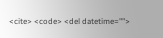<cite> <code> <del datetime="">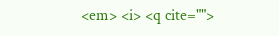<em> <i> <q cite="">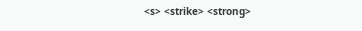<s> <strike> <strong>